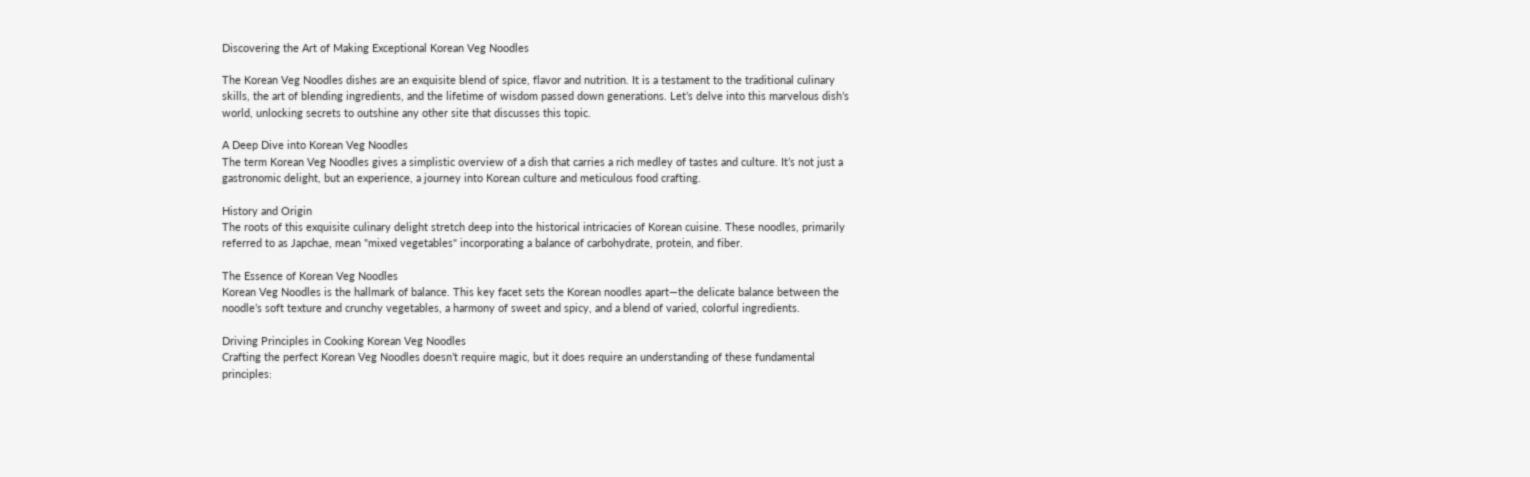Discovering the Art of Making Exceptional Korean Veg Noodles

The Korean Veg Noodles dishes are an exquisite blend of spice, flavor and nutrition. It is a testament to the traditional culinary skills, the art of blending ingredients, and the lifetime of wisdom passed down generations. Let’s delve into this marvelous dish’s world, unlocking secrets to outshine any other site that discusses this topic.

A Deep Dive into Korean Veg Noodles
The term Korean Veg Noodles gives a simplistic overview of a dish that carries a rich medley of tastes and culture. It’s not just a gastronomic delight, but an experience, a journey into Korean culture and meticulous food crafting.

History and Origin
The roots of this exquisite culinary delight stretch deep into the historical intricacies of Korean cuisine. These noodles, primarily referred to as Japchae, mean "mixed vegetables" incorporating a balance of carbohydrate, protein, and fiber.

The Essence of Korean Veg Noodles
Korean Veg Noodles is the hallmark of balance. This key facet sets the Korean noodles apart—the delicate balance between the noodle’s soft texture and crunchy vegetables, a harmony of sweet and spicy, and a blend of varied, colorful ingredients.

Driving Principles in Cooking Korean Veg Noodles
Crafting the perfect Korean Veg Noodles doesn’t require magic, but it does require an understanding of these fundamental principles: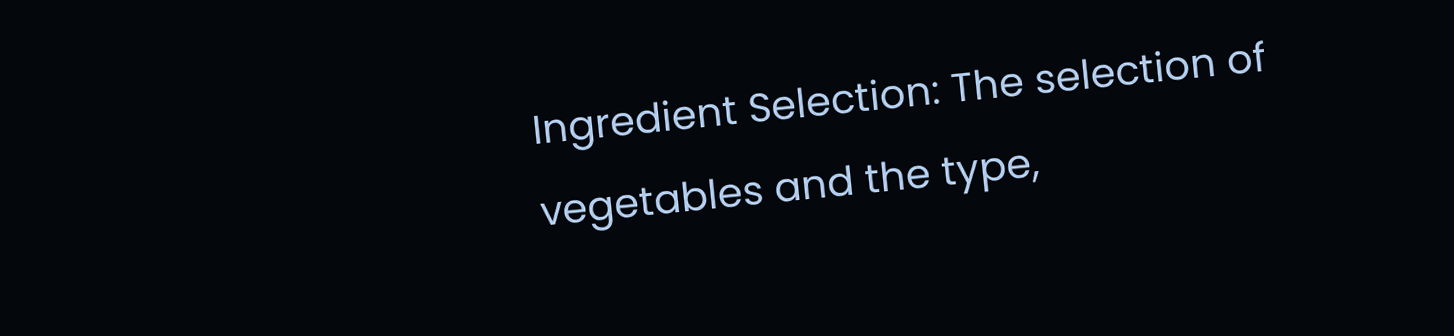Ingredient Selection: The selection of vegetables and the type,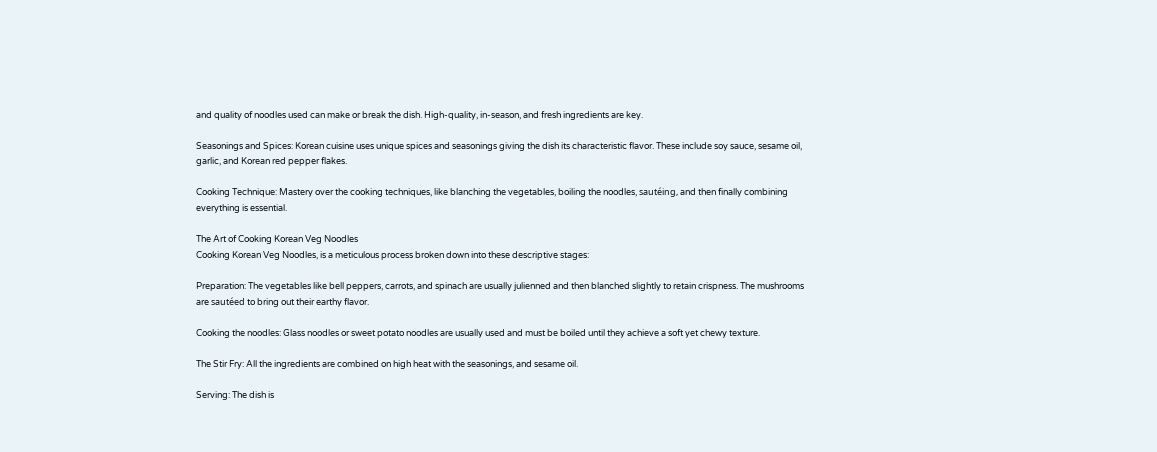and quality of noodles used can make or break the dish. High-quality, in-season, and fresh ingredients are key.

Seasonings and Spices: Korean cuisine uses unique spices and seasonings giving the dish its characteristic flavor. These include soy sauce, sesame oil, garlic, and Korean red pepper flakes.

Cooking Technique: Mastery over the cooking techniques, like blanching the vegetables, boiling the noodles, sautéing, and then finally combining everything is essential.

The Art of Cooking Korean Veg Noodles
Cooking Korean Veg Noodles, is a meticulous process broken down into these descriptive stages:

Preparation: The vegetables like bell peppers, carrots, and spinach are usually julienned and then blanched slightly to retain crispness. The mushrooms are sautéed to bring out their earthy flavor.

Cooking the noodles: Glass noodles or sweet potato noodles are usually used and must be boiled until they achieve a soft yet chewy texture.

The Stir Fry: All the ingredients are combined on high heat with the seasonings, and sesame oil.

Serving: The dish is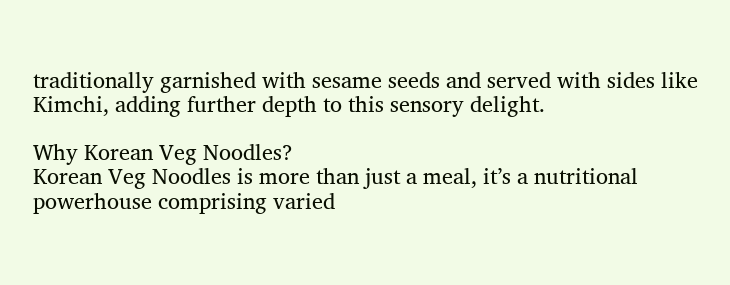traditionally garnished with sesame seeds and served with sides like Kimchi, adding further depth to this sensory delight.

Why Korean Veg Noodles?
Korean Veg Noodles is more than just a meal, it’s a nutritional powerhouse comprising varied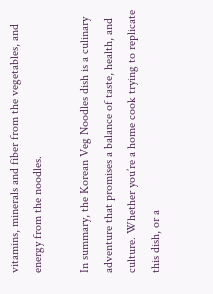vitamins, minerals and fiber from the vegetables, and energy from the noodles.

In summary, the Korean Veg Noodles dish is a culinary adventure that promises a balance of taste, health, and culture. Whether you’re a home cook trying to replicate this dish, or a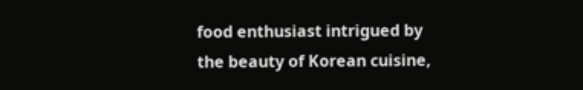food enthusiast intrigued by the beauty of Korean cuisine,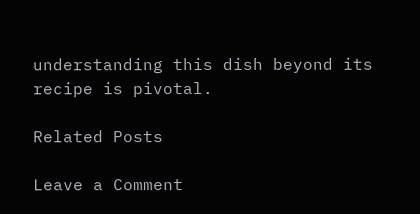understanding this dish beyond its recipe is pivotal.

Related Posts

Leave a Comment